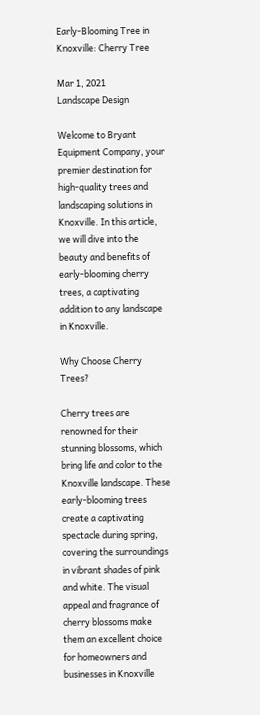Early-Blooming Tree in Knoxville: Cherry Tree

Mar 1, 2021
Landscape Design

Welcome to Bryant Equipment Company, your premier destination for high-quality trees and landscaping solutions in Knoxville. In this article, we will dive into the beauty and benefits of early-blooming cherry trees, a captivating addition to any landscape in Knoxville.

Why Choose Cherry Trees?

Cherry trees are renowned for their stunning blossoms, which bring life and color to the Knoxville landscape. These early-blooming trees create a captivating spectacle during spring, covering the surroundings in vibrant shades of pink and white. The visual appeal and fragrance of cherry blossoms make them an excellent choice for homeowners and businesses in Knoxville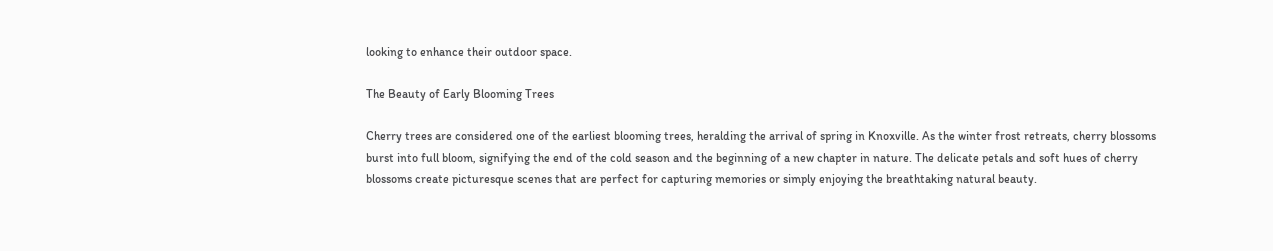looking to enhance their outdoor space.

The Beauty of Early Blooming Trees

Cherry trees are considered one of the earliest blooming trees, heralding the arrival of spring in Knoxville. As the winter frost retreats, cherry blossoms burst into full bloom, signifying the end of the cold season and the beginning of a new chapter in nature. The delicate petals and soft hues of cherry blossoms create picturesque scenes that are perfect for capturing memories or simply enjoying the breathtaking natural beauty.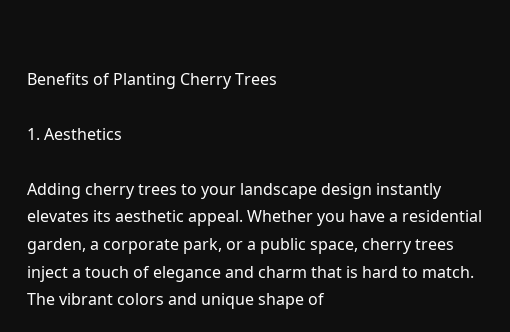Benefits of Planting Cherry Trees

1. Aesthetics

Adding cherry trees to your landscape design instantly elevates its aesthetic appeal. Whether you have a residential garden, a corporate park, or a public space, cherry trees inject a touch of elegance and charm that is hard to match. The vibrant colors and unique shape of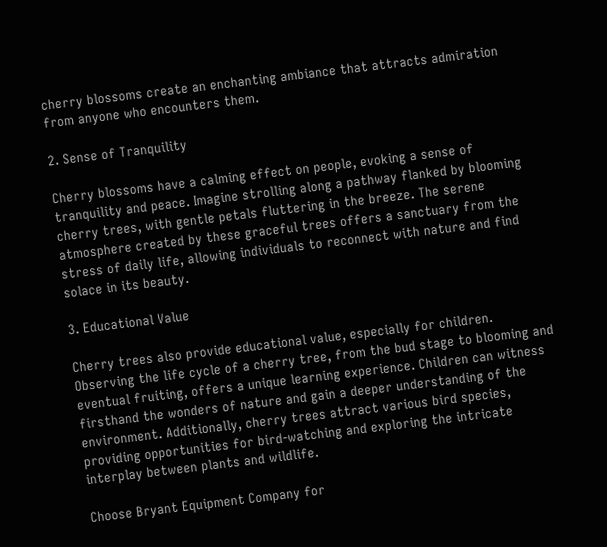cherry blossoms create an enchanting ambiance that attracts admiration from anyone who encounters them.

2. Sense of Tranquility

Cherry blossoms have a calming effect on people, evoking a sense of tranquility and peace. Imagine strolling along a pathway flanked by blooming cherry trees, with gentle petals fluttering in the breeze. The serene atmosphere created by these graceful trees offers a sanctuary from the stress of daily life, allowing individuals to reconnect with nature and find solace in its beauty.

3. Educational Value

Cherry trees also provide educational value, especially for children. Observing the life cycle of a cherry tree, from the bud stage to blooming and eventual fruiting, offers a unique learning experience. Children can witness firsthand the wonders of nature and gain a deeper understanding of the environment. Additionally, cherry trees attract various bird species, providing opportunities for bird-watching and exploring the intricate interplay between plants and wildlife.

Choose Bryant Equipment Company for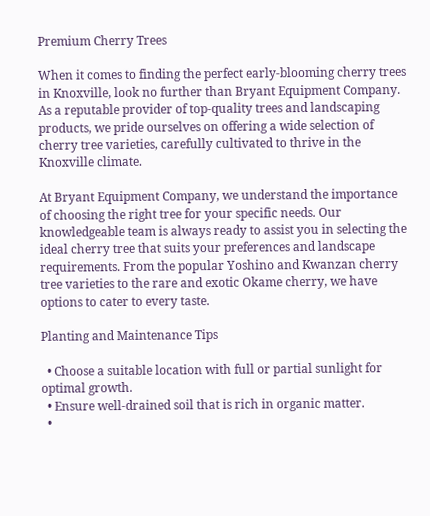Premium Cherry Trees

When it comes to finding the perfect early-blooming cherry trees in Knoxville, look no further than Bryant Equipment Company. As a reputable provider of top-quality trees and landscaping products, we pride ourselves on offering a wide selection of cherry tree varieties, carefully cultivated to thrive in the Knoxville climate.

At Bryant Equipment Company, we understand the importance of choosing the right tree for your specific needs. Our knowledgeable team is always ready to assist you in selecting the ideal cherry tree that suits your preferences and landscape requirements. From the popular Yoshino and Kwanzan cherry tree varieties to the rare and exotic Okame cherry, we have options to cater to every taste.

Planting and Maintenance Tips

  • Choose a suitable location with full or partial sunlight for optimal growth.
  • Ensure well-drained soil that is rich in organic matter.
  •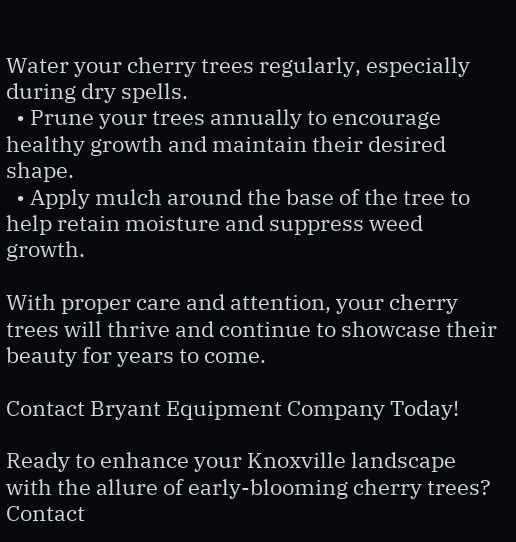Water your cherry trees regularly, especially during dry spells.
  • Prune your trees annually to encourage healthy growth and maintain their desired shape.
  • Apply mulch around the base of the tree to help retain moisture and suppress weed growth.

With proper care and attention, your cherry trees will thrive and continue to showcase their beauty for years to come.

Contact Bryant Equipment Company Today!

Ready to enhance your Knoxville landscape with the allure of early-blooming cherry trees? Contact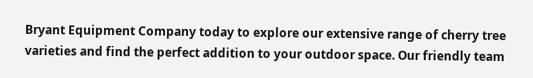Bryant Equipment Company today to explore our extensive range of cherry tree varieties and find the perfect addition to your outdoor space. Our friendly team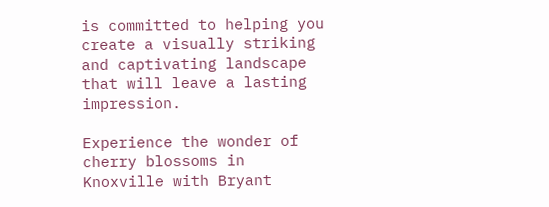is committed to helping you create a visually striking and captivating landscape that will leave a lasting impression.

Experience the wonder of cherry blossoms in Knoxville with Bryant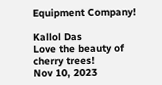Equipment Company!

Kallol Das
Love the beauty of cherry trees!
Nov 10, 2023